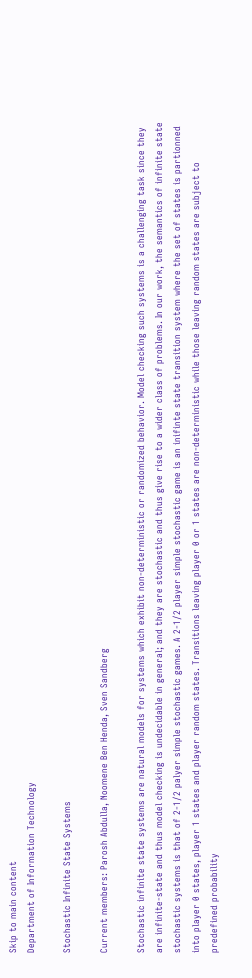Skip to main content
Department of Information Technology

Stochastic Infinite State Systems

Current members: Parosh Abdulla, Noomene Ben Henda, Sven Sandberg

Stochastic infinite state systems are natural models for systems which exhibit non-deterministic or randomized behavior. Model checking such systems is a challenging task since they are infinite-state and thus model checking is undecidable in general; and they are stochastic and thus give rise to a wider class of problems. In our work, the semantics of infinite state stochastic systems is that of 2-1/2 palyer simple stochastic games. A 2-1/2 player simple stochastic game is an inifinte state transition system where the set of states is partionned into player 0 states, player 1 states and player random states. Transitions leaving player 0 or 1 states are non-deterministic while those leaving random states are subject to predefined probability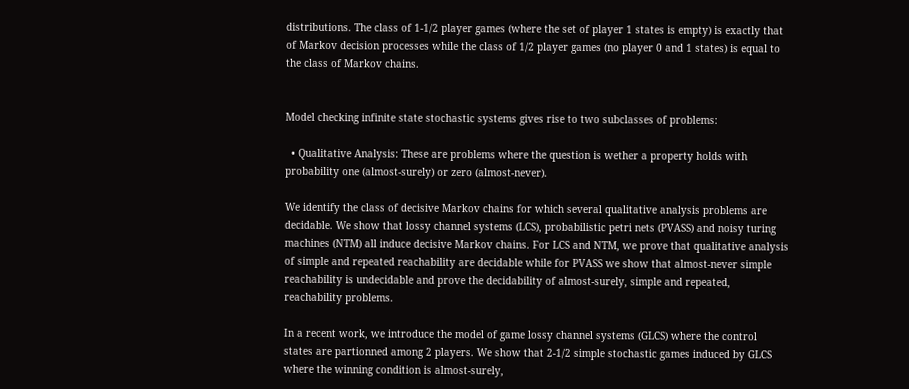distributions. The class of 1-1/2 player games (where the set of player 1 states is empty) is exactly that of Markov decision processes while the class of 1/2 player games (no player 0 and 1 states) is equal to the class of Markov chains.


Model checking infinite state stochastic systems gives rise to two subclasses of problems:

  • Qualitative Analysis: These are problems where the question is wether a property holds with probability one (almost-surely) or zero (almost-never).

We identify the class of decisive Markov chains for which several qualitative analysis problems are decidable. We show that lossy channel systems (LCS), probabilistic petri nets (PVASS) and noisy turing machines (NTM) all induce decisive Markov chains. For LCS and NTM, we prove that qualitative analysis of simple and repeated reachability are decidable while for PVASS we show that almost-never simple reachability is undecidable and prove the decidability of almost-surely, simple and repeated, reachability problems.

In a recent work, we introduce the model of game lossy channel systems (GLCS) where the control states are partionned among 2 players. We show that 2-1/2 simple stochastic games induced by GLCS where the winning condition is almost-surely,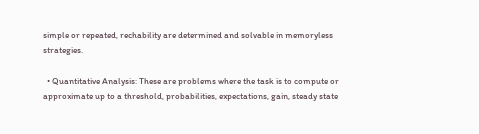simple or repeated, rechability are determined and solvable in memoryless strategies.

  • Quantitative Analysis: These are problems where the task is to compute or approximate up to a threshold, probabilities, expectations, gain, steady state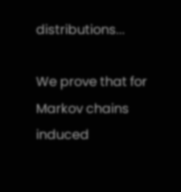distributions...

We prove that for Markov chains induced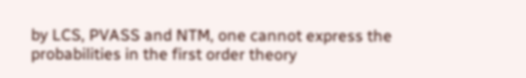by LCS, PVASS and NTM, one cannot express the probabilities in the first order theory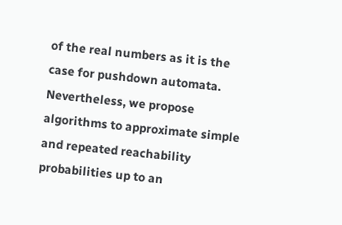of the real numbers as it is the case for pushdown automata. Nevertheless, we propose algorithms to approximate simple and repeated reachability probabilities up to an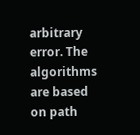arbitrary error. The algorithms are based on path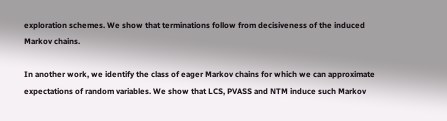exploration schemes. We show that terminations follow from decisiveness of the induced Markov chains.

In another work, we identify the class of eager Markov chains for which we can approximate expectations of random variables. We show that LCS, PVASS and NTM induce such Markov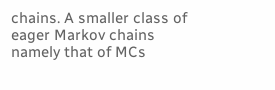chains. A smaller class of eager Markov chains namely that of MCs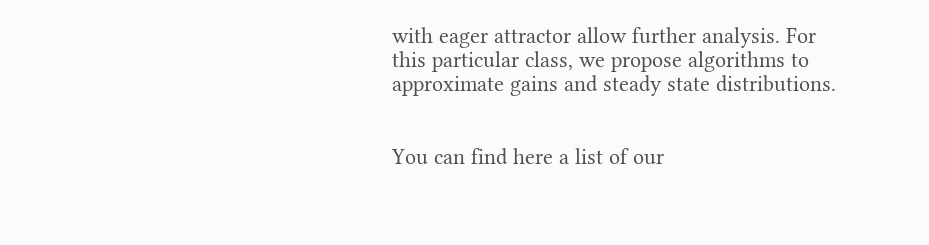with eager attractor allow further analysis. For this particular class, we propose algorithms to approximate gains and steady state distributions.


You can find here a list of our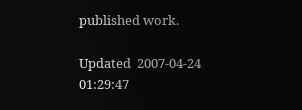published work.

Updated  2007-04-24 01:29:47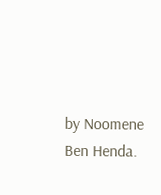by Noomene Ben Henda.